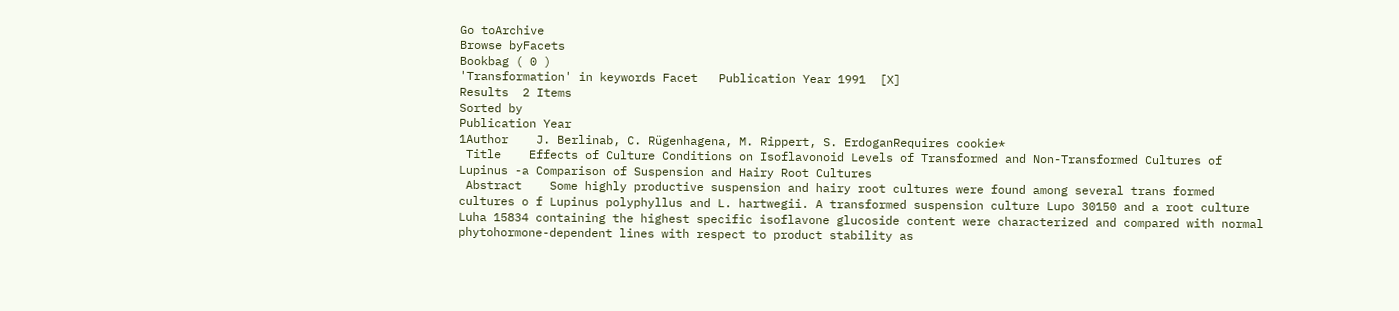Go toArchive
Browse byFacets
Bookbag ( 0 )
'Transformation' in keywords Facet   Publication Year 1991  [X]
Results  2 Items
Sorted by
Publication Year
1Author    J. Berlinab, C. Rügenhagena, M. Rippert, S. ErdoganRequires cookie*
 Title    Effects of Culture Conditions on Isoflavonoid Levels of Transformed and Non-Transformed Cultures of Lupinus -a Comparison of Suspension and Hairy Root Cultures
 Abstract    Some highly productive suspension and hairy root cultures were found among several trans formed cultures o f Lupinus polyphyllus and L. hartwegii. A transformed suspension culture Lupo 30150 and a root culture Luha 15834 containing the highest specific isoflavone glucoside content were characterized and compared with normal phytohormone-dependent lines with respect to product stability as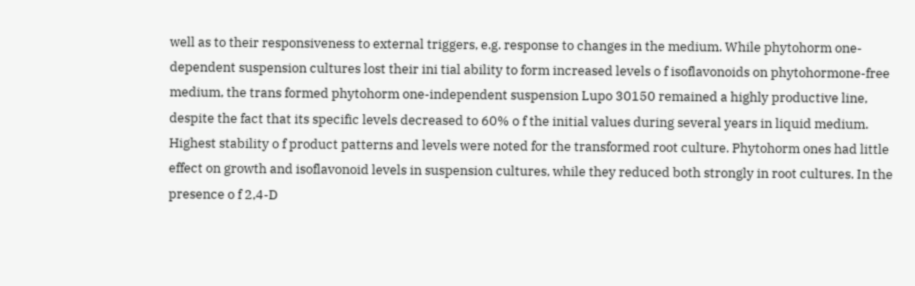well as to their responsiveness to external triggers, e.g. response to changes in the medium. While phytohorm one-dependent suspension cultures lost their ini tial ability to form increased levels o f isoflavonoids on phytohormone-free medium, the trans formed phytohorm one-independent suspension Lupo 30150 remained a highly productive line, despite the fact that its specific levels decreased to 60% o f the initial values during several years in liquid medium. Highest stability o f product patterns and levels were noted for the transformed root culture. Phytohorm ones had little effect on growth and isoflavonoid levels in suspension cultures, while they reduced both strongly in root cultures. In the presence o f 2,4-D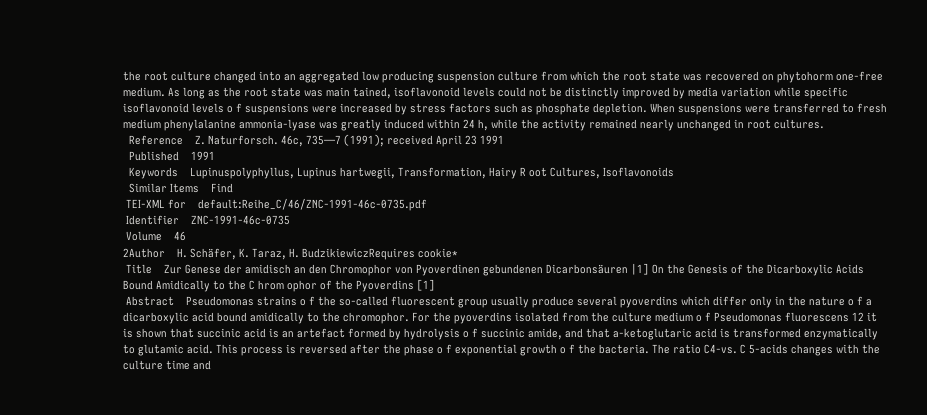the root culture changed into an aggregated low producing suspension culture from which the root state was recovered on phytohorm one-free medium. As long as the root state was main tained, isoflavonoid levels could not be distinctly improved by media variation while specific isoflavonoid levels o f suspensions were increased by stress factors such as phosphate depletion. When suspensions were transferred to fresh medium phenylalanine ammonia-lyase was greatly induced within 24 h, while the activity remained nearly unchanged in root cultures.
  Reference    Z. Naturforsch. 46c, 735—7 (1991); received April 23 1991
  Published    1991
  Keywords    Lupinuspolyphyllus, Lupinus hartwegii, Transformation, Hairy R oot Cultures, Isoflavonoids
  Similar Items    Find
 TEI-XML for    default:Reihe_C/46/ZNC-1991-46c-0735.pdf
 Identifier    ZNC-1991-46c-0735
 Volume    46
2Author    H. Schäfer, K. Taraz, H. BudzikiewiczRequires cookie*
 Title    Zur Genese der amidisch an den Chromophor von Pyoverdinen gebundenen Dicarbonsäuren |1] On the Genesis of the Dicarboxylic Acids Bound Amidically to the C hrom ophor of the Pyoverdins [1]
 Abstract    Pseudomonas strains o f the so-called fluorescent group usually produce several pyoverdins which differ only in the nature o f a dicarboxylic acid bound amidically to the chromophor. For the pyoverdins isolated from the culture medium o f Pseudomonas fluorescens 12 it is shown that succinic acid is an artefact formed by hydrolysis o f succinic amide, and that a-ketoglutaric acid is transformed enzymatically to glutamic acid. This process is reversed after the phase o f exponential growth o f the bacteria. The ratio C4-vs. C 5-acids changes with the culture time and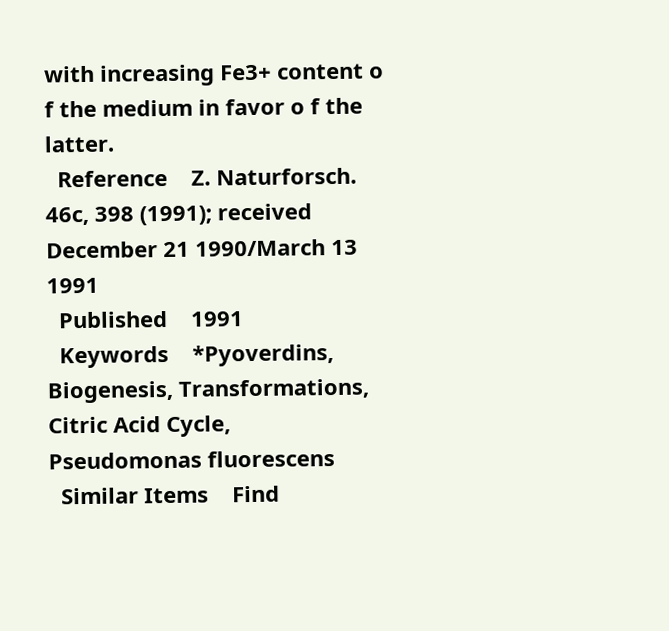with increasing Fe3+ content o f the medium in favor o f the latter.
  Reference    Z. Naturforsch. 46c, 398 (1991); received December 21 1990/March 13 1991
  Published    1991
  Keywords    *Pyoverdins, Biogenesis, Transformations, Citric Acid Cycle, Pseudomonas fluorescens
  Similar Items    Find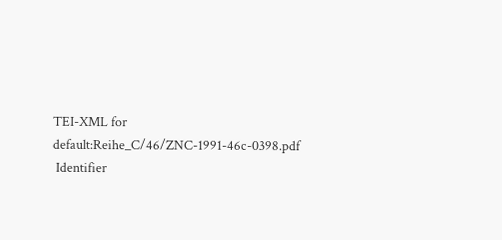TEI-XML for    default:Reihe_C/46/ZNC-1991-46c-0398.pdf
 Identifier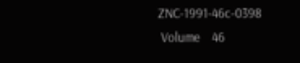ZNC-1991-46c-0398
 Volume    46